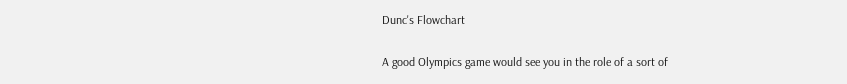Dunc's Flowchart

A good Olympics game would see you in the role of a sort of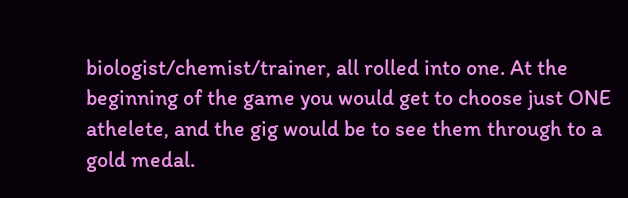biologist/chemist/trainer, all rolled into one. At the beginning of the game you would get to choose just ONE athelete, and the gig would be to see them through to a gold medal.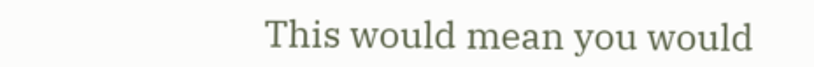This would mean you would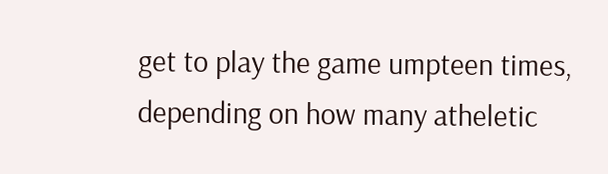get to play the game umpteen times, depending on how many atheletic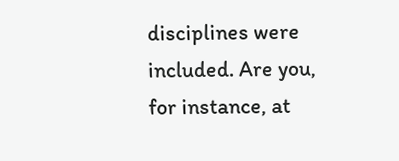disciplines were included. Are you, for instance, at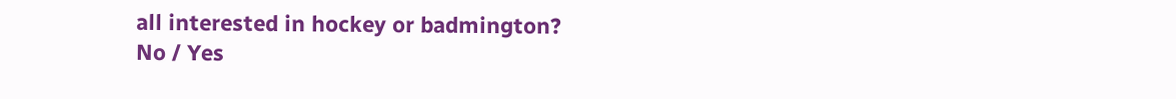all interested in hockey or badmington?
No / Yes